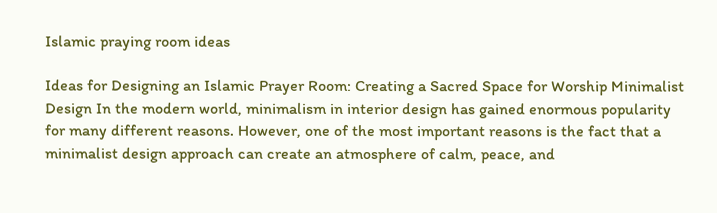Islamic praying room ideas

Ideas for Designing an Islamic Prayer Room: Creating a Sacred Space for Worship Minimalist Design In the modern world, minimalism in interior design has gained enormous popularity for many different reasons. However, one of the most important reasons is the fact that a minimalist design approach can create an atmosphere of calm, peace, and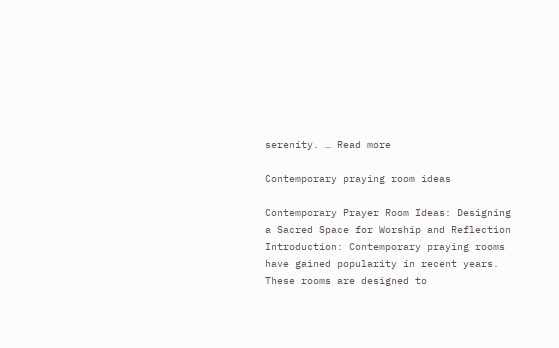serenity. … Read more

Contemporary praying room ideas

Contemporary Prayer Room Ideas: Designing a Sacred Space for Worship and Reflection Introduction: Contemporary praying rooms have gained popularity in recent years. These rooms are designed to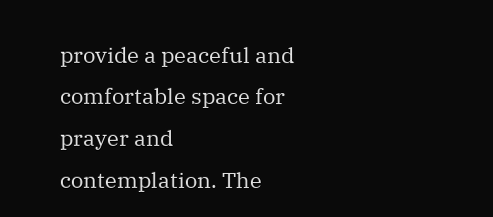provide a peaceful and comfortable space for prayer and contemplation. The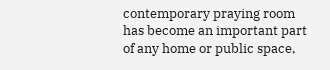contemporary praying room has become an important part of any home or public space,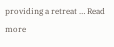providing a retreat … Read more